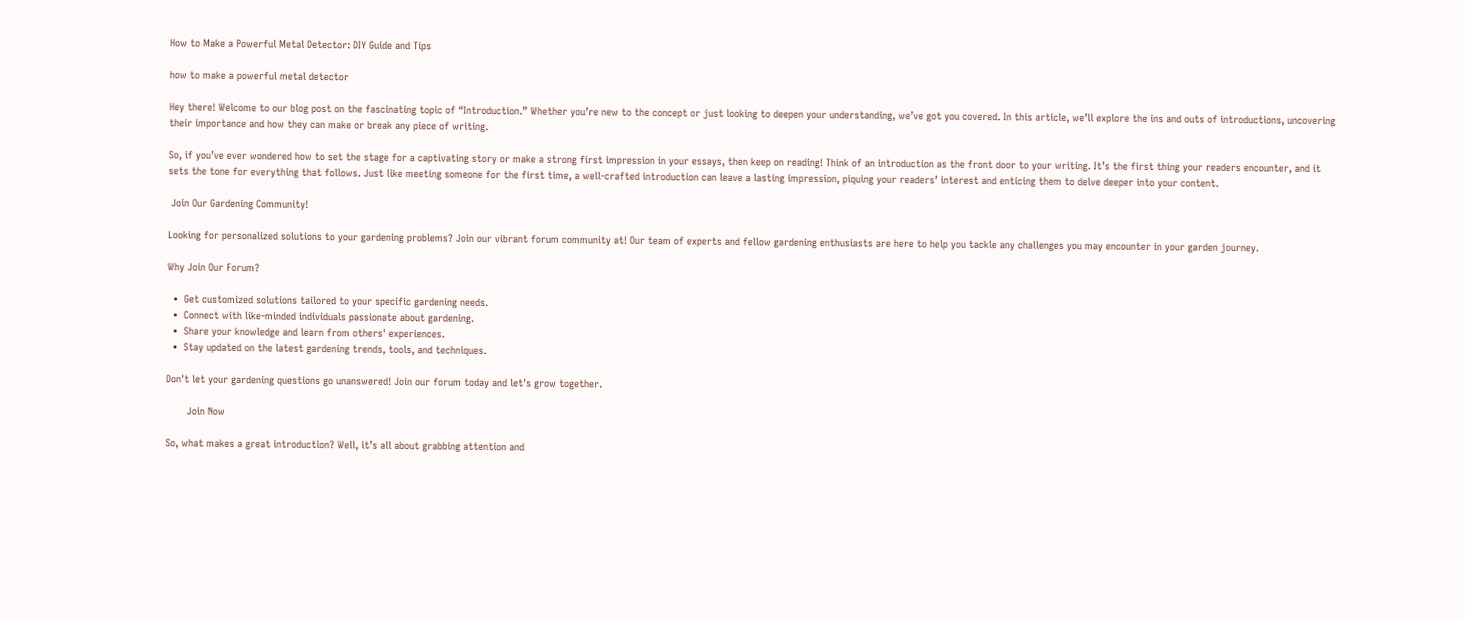How to Make a Powerful Metal Detector: DIY Guide and Tips

how to make a powerful metal detector

Hey there! Welcome to our blog post on the fascinating topic of “Introduction.” Whether you’re new to the concept or just looking to deepen your understanding, we’ve got you covered. In this article, we’ll explore the ins and outs of introductions, uncovering their importance and how they can make or break any piece of writing.

So, if you’ve ever wondered how to set the stage for a captivating story or make a strong first impression in your essays, then keep on reading! Think of an introduction as the front door to your writing. It’s the first thing your readers encounter, and it sets the tone for everything that follows. Just like meeting someone for the first time, a well-crafted introduction can leave a lasting impression, piquing your readers’ interest and enticing them to delve deeper into your content.

 Join Our Gardening Community!

Looking for personalized solutions to your gardening problems? Join our vibrant forum community at! Our team of experts and fellow gardening enthusiasts are here to help you tackle any challenges you may encounter in your garden journey.

Why Join Our Forum?

  •  Get customized solutions tailored to your specific gardening needs.
  •  Connect with like-minded individuals passionate about gardening.
  •  Share your knowledge and learn from others' experiences.
  •  Stay updated on the latest gardening trends, tools, and techniques.

Don't let your gardening questions go unanswered! Join our forum today and let's grow together.

       Join Now

So, what makes a great introduction? Well, it’s all about grabbing attention and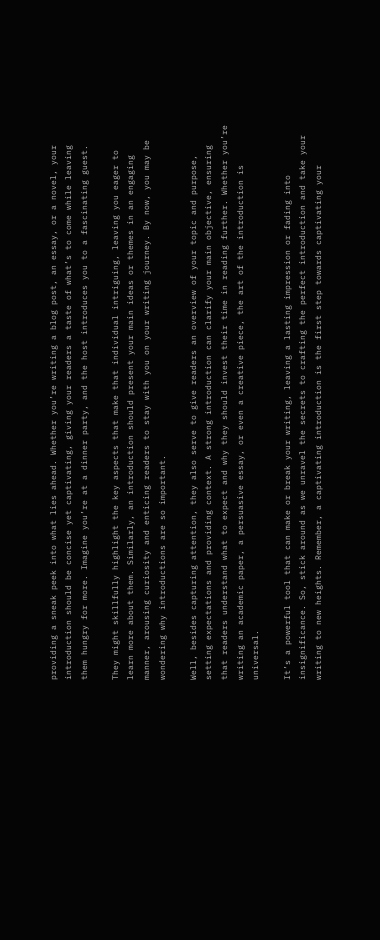providing a sneak peek into what lies ahead. Whether you’re writing a blog post, an essay, or a novel, your introduction should be concise yet captivating, giving your readers a taste of what’s to come while leaving them hungry for more. Imagine you’re at a dinner party, and the host introduces you to a fascinating guest.

They might skillfully highlight the key aspects that make that individual intriguing, leaving you eager to learn more about them. Similarly, an introduction should present your main ideas or themes in an engaging manner, arousing curiosity and enticing readers to stay with you on your writing journey. By now, you may be wondering why introductions are so important.

Well, besides capturing attention, they also serve to give readers an overview of your topic and purpose, setting expectations and providing context. A strong introduction can clarify your main objective, ensuring that readers understand what to expect and why they should invest their time in reading further. Whether you’re writing an academic paper, a persuasive essay, or even a creative piece, the art of the introduction is universal.

It’s a powerful tool that can make or break your writing, leaving a lasting impression or fading into insignificance. So, stick around as we unravel the secrets to crafting the perfect introduction and take your writing to new heights. Remember, a captivating introduction is the first step towards captivating your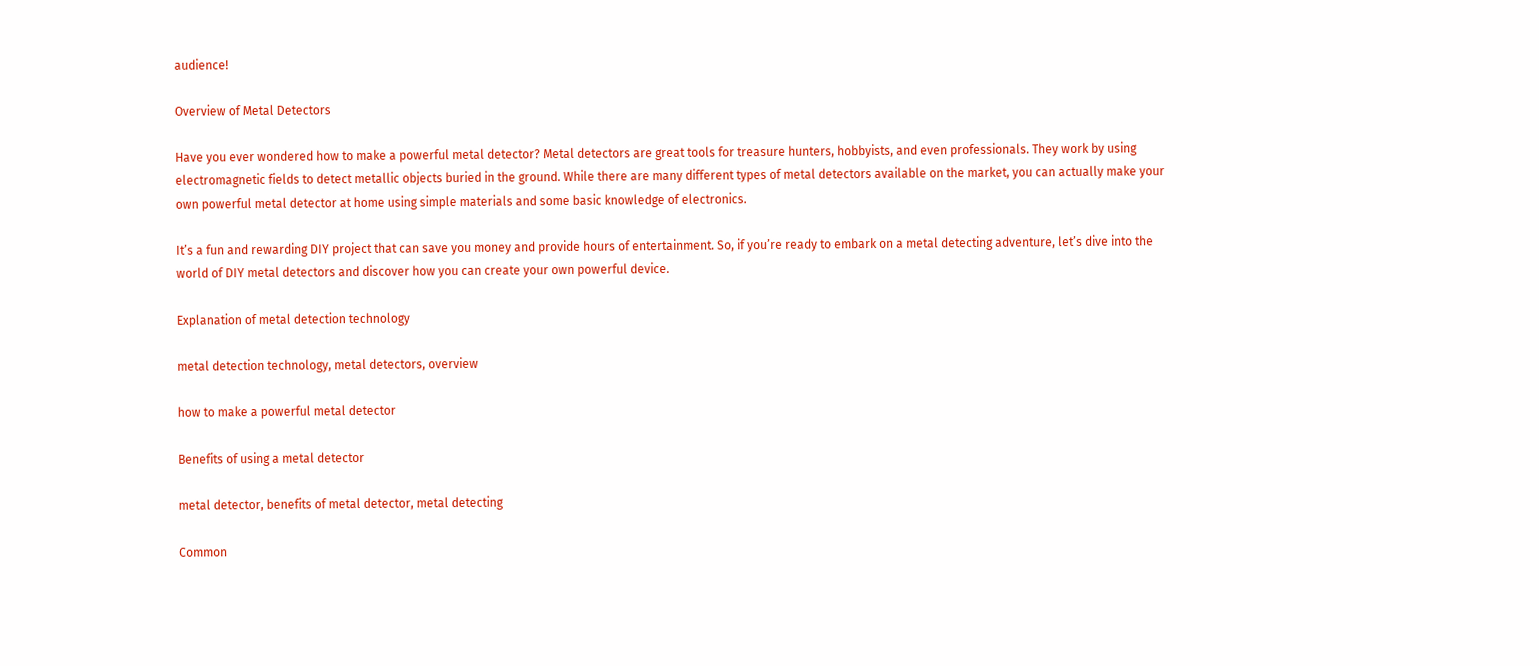audience!

Overview of Metal Detectors

Have you ever wondered how to make a powerful metal detector? Metal detectors are great tools for treasure hunters, hobbyists, and even professionals. They work by using electromagnetic fields to detect metallic objects buried in the ground. While there are many different types of metal detectors available on the market, you can actually make your own powerful metal detector at home using simple materials and some basic knowledge of electronics.

It’s a fun and rewarding DIY project that can save you money and provide hours of entertainment. So, if you’re ready to embark on a metal detecting adventure, let’s dive into the world of DIY metal detectors and discover how you can create your own powerful device.

Explanation of metal detection technology

metal detection technology, metal detectors, overview

how to make a powerful metal detector

Benefits of using a metal detector

metal detector, benefits of metal detector, metal detecting

Common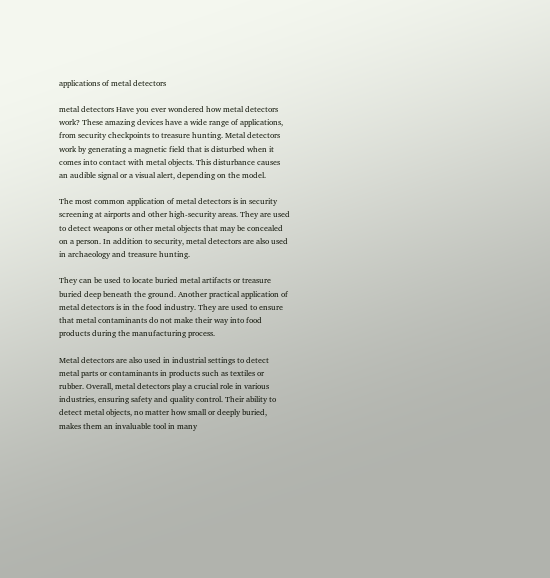applications of metal detectors

metal detectors Have you ever wondered how metal detectors work? These amazing devices have a wide range of applications, from security checkpoints to treasure hunting. Metal detectors work by generating a magnetic field that is disturbed when it comes into contact with metal objects. This disturbance causes an audible signal or a visual alert, depending on the model.

The most common application of metal detectors is in security screening at airports and other high-security areas. They are used to detect weapons or other metal objects that may be concealed on a person. In addition to security, metal detectors are also used in archaeology and treasure hunting.

They can be used to locate buried metal artifacts or treasure buried deep beneath the ground. Another practical application of metal detectors is in the food industry. They are used to ensure that metal contaminants do not make their way into food products during the manufacturing process.

Metal detectors are also used in industrial settings to detect metal parts or contaminants in products such as textiles or rubber. Overall, metal detectors play a crucial role in various industries, ensuring safety and quality control. Their ability to detect metal objects, no matter how small or deeply buried, makes them an invaluable tool in many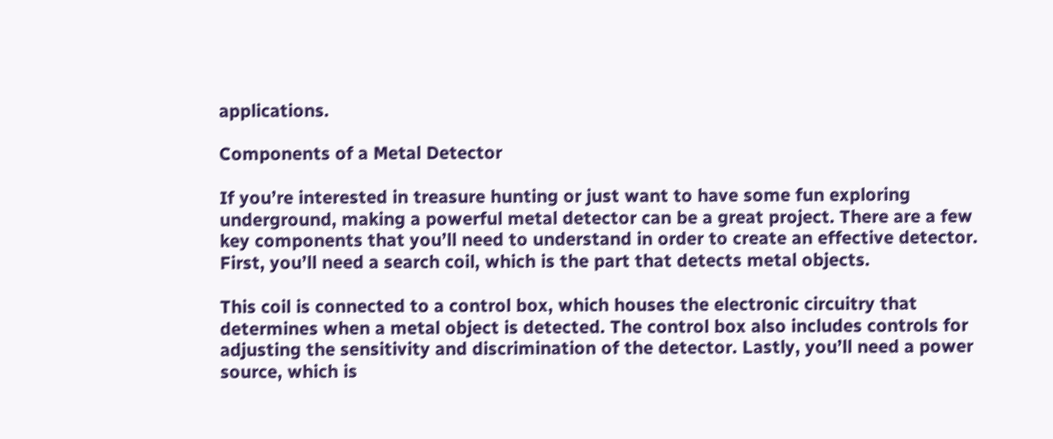applications.

Components of a Metal Detector

If you’re interested in treasure hunting or just want to have some fun exploring underground, making a powerful metal detector can be a great project. There are a few key components that you’ll need to understand in order to create an effective detector. First, you’ll need a search coil, which is the part that detects metal objects.

This coil is connected to a control box, which houses the electronic circuitry that determines when a metal object is detected. The control box also includes controls for adjusting the sensitivity and discrimination of the detector. Lastly, you’ll need a power source, which is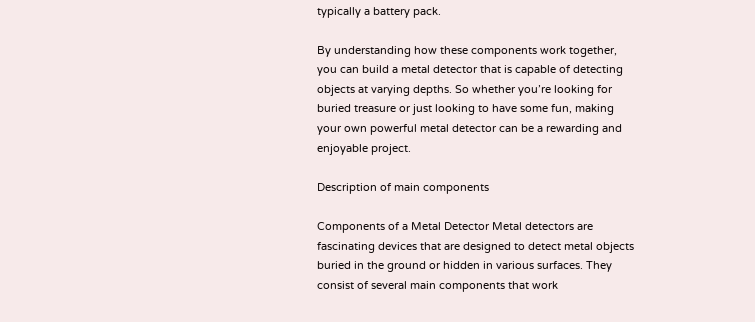typically a battery pack.

By understanding how these components work together, you can build a metal detector that is capable of detecting objects at varying depths. So whether you’re looking for buried treasure or just looking to have some fun, making your own powerful metal detector can be a rewarding and enjoyable project.

Description of main components

Components of a Metal Detector Metal detectors are fascinating devices that are designed to detect metal objects buried in the ground or hidden in various surfaces. They consist of several main components that work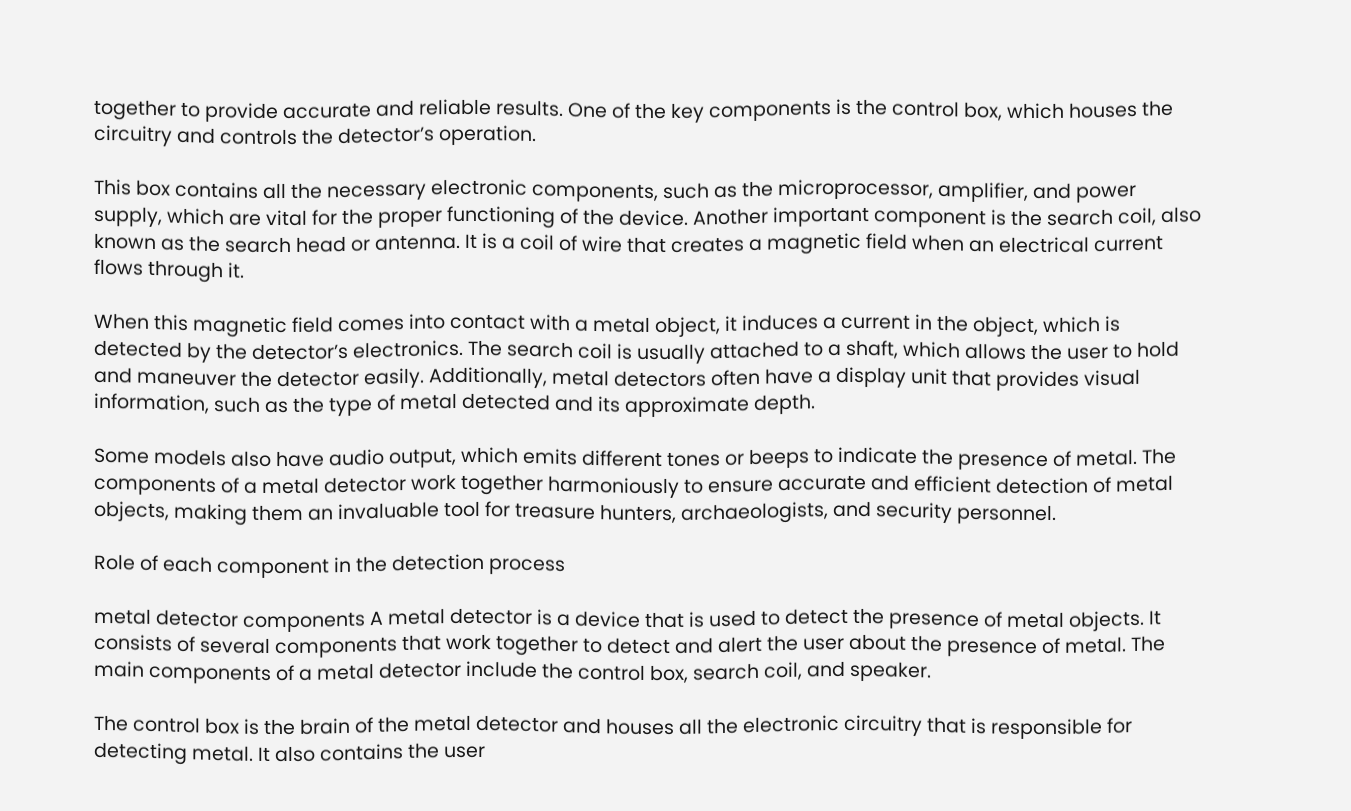together to provide accurate and reliable results. One of the key components is the control box, which houses the circuitry and controls the detector’s operation.

This box contains all the necessary electronic components, such as the microprocessor, amplifier, and power supply, which are vital for the proper functioning of the device. Another important component is the search coil, also known as the search head or antenna. It is a coil of wire that creates a magnetic field when an electrical current flows through it.

When this magnetic field comes into contact with a metal object, it induces a current in the object, which is detected by the detector’s electronics. The search coil is usually attached to a shaft, which allows the user to hold and maneuver the detector easily. Additionally, metal detectors often have a display unit that provides visual information, such as the type of metal detected and its approximate depth.

Some models also have audio output, which emits different tones or beeps to indicate the presence of metal. The components of a metal detector work together harmoniously to ensure accurate and efficient detection of metal objects, making them an invaluable tool for treasure hunters, archaeologists, and security personnel.

Role of each component in the detection process

metal detector components A metal detector is a device that is used to detect the presence of metal objects. It consists of several components that work together to detect and alert the user about the presence of metal. The main components of a metal detector include the control box, search coil, and speaker.

The control box is the brain of the metal detector and houses all the electronic circuitry that is responsible for detecting metal. It also contains the user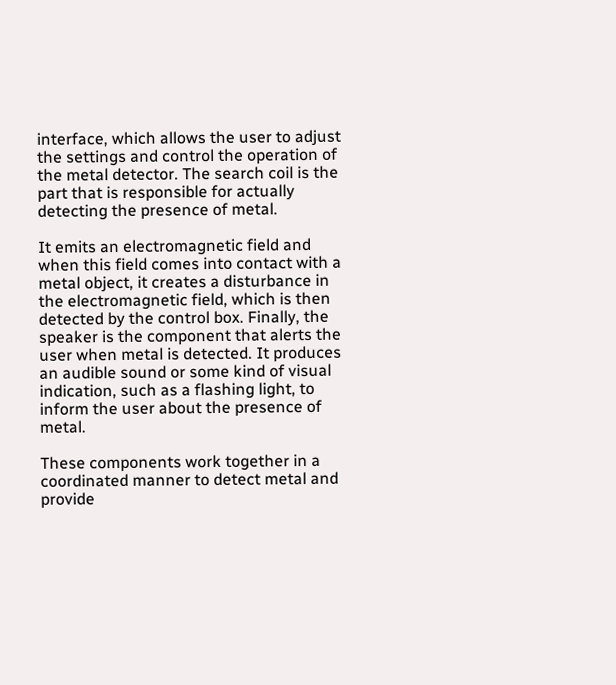interface, which allows the user to adjust the settings and control the operation of the metal detector. The search coil is the part that is responsible for actually detecting the presence of metal.

It emits an electromagnetic field and when this field comes into contact with a metal object, it creates a disturbance in the electromagnetic field, which is then detected by the control box. Finally, the speaker is the component that alerts the user when metal is detected. It produces an audible sound or some kind of visual indication, such as a flashing light, to inform the user about the presence of metal.

These components work together in a coordinated manner to detect metal and provide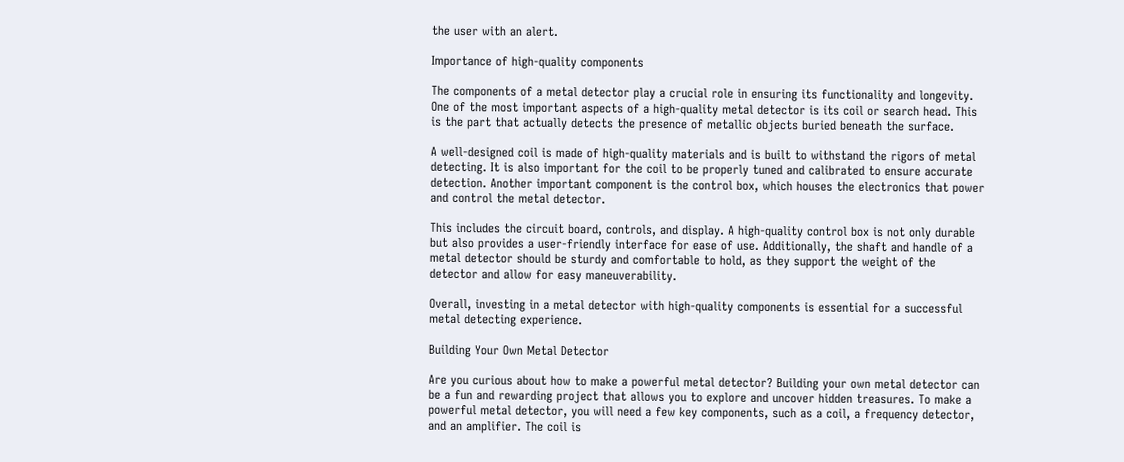the user with an alert.

Importance of high-quality components

The components of a metal detector play a crucial role in ensuring its functionality and longevity. One of the most important aspects of a high-quality metal detector is its coil or search head. This is the part that actually detects the presence of metallic objects buried beneath the surface.

A well-designed coil is made of high-quality materials and is built to withstand the rigors of metal detecting. It is also important for the coil to be properly tuned and calibrated to ensure accurate detection. Another important component is the control box, which houses the electronics that power and control the metal detector.

This includes the circuit board, controls, and display. A high-quality control box is not only durable but also provides a user-friendly interface for ease of use. Additionally, the shaft and handle of a metal detector should be sturdy and comfortable to hold, as they support the weight of the detector and allow for easy maneuverability.

Overall, investing in a metal detector with high-quality components is essential for a successful metal detecting experience.

Building Your Own Metal Detector

Are you curious about how to make a powerful metal detector? Building your own metal detector can be a fun and rewarding project that allows you to explore and uncover hidden treasures. To make a powerful metal detector, you will need a few key components, such as a coil, a frequency detector, and an amplifier. The coil is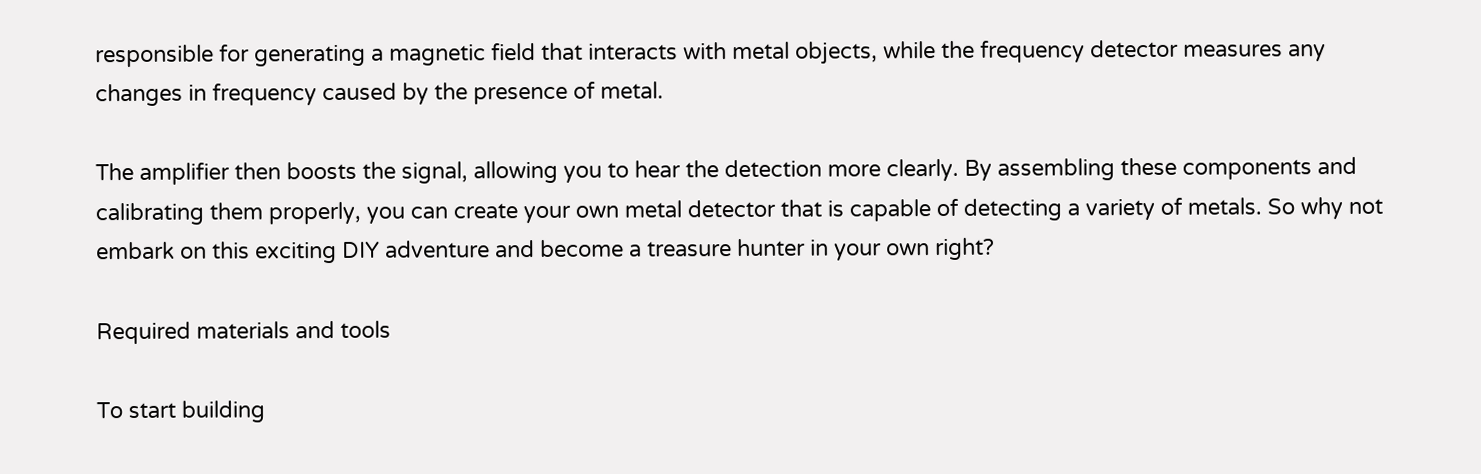responsible for generating a magnetic field that interacts with metal objects, while the frequency detector measures any changes in frequency caused by the presence of metal.

The amplifier then boosts the signal, allowing you to hear the detection more clearly. By assembling these components and calibrating them properly, you can create your own metal detector that is capable of detecting a variety of metals. So why not embark on this exciting DIY adventure and become a treasure hunter in your own right?

Required materials and tools

To start building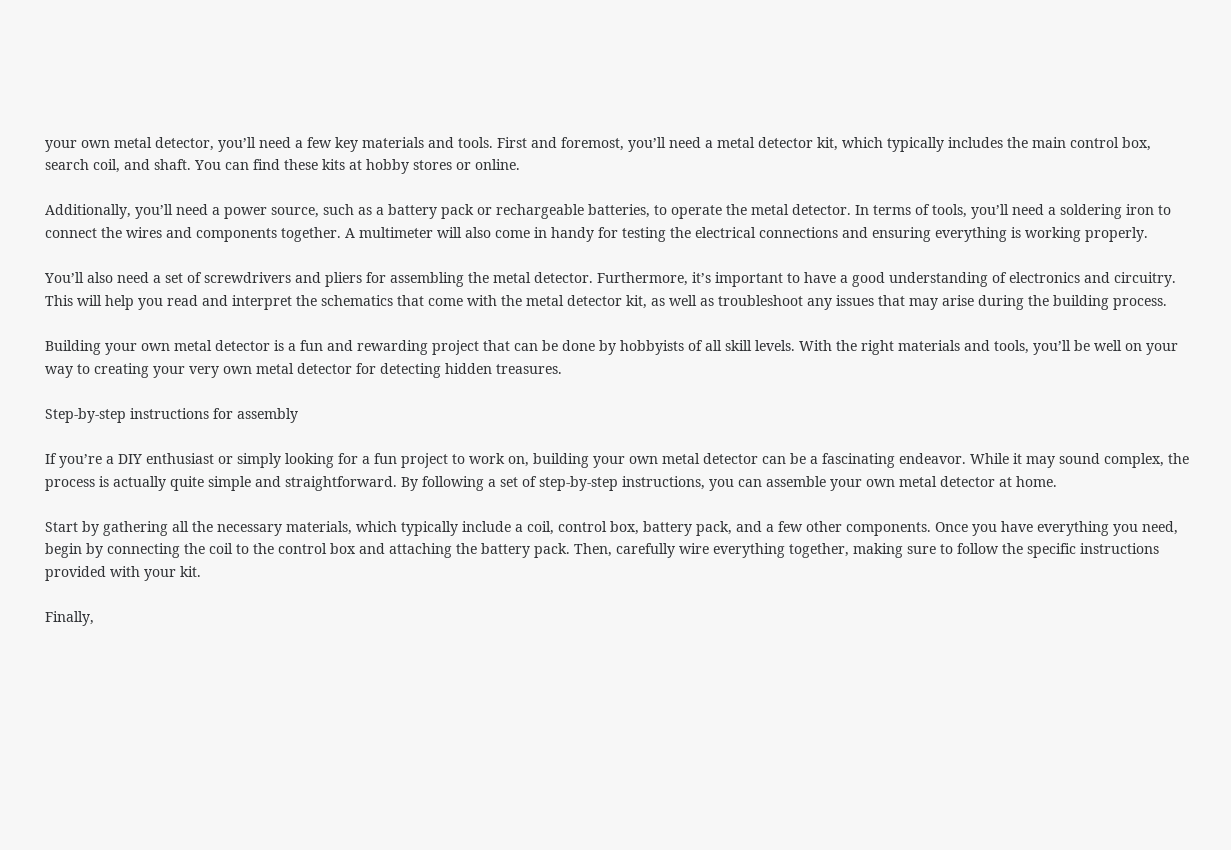your own metal detector, you’ll need a few key materials and tools. First and foremost, you’ll need a metal detector kit, which typically includes the main control box, search coil, and shaft. You can find these kits at hobby stores or online.

Additionally, you’ll need a power source, such as a battery pack or rechargeable batteries, to operate the metal detector. In terms of tools, you’ll need a soldering iron to connect the wires and components together. A multimeter will also come in handy for testing the electrical connections and ensuring everything is working properly.

You’ll also need a set of screwdrivers and pliers for assembling the metal detector. Furthermore, it’s important to have a good understanding of electronics and circuitry. This will help you read and interpret the schematics that come with the metal detector kit, as well as troubleshoot any issues that may arise during the building process.

Building your own metal detector is a fun and rewarding project that can be done by hobbyists of all skill levels. With the right materials and tools, you’ll be well on your way to creating your very own metal detector for detecting hidden treasures.

Step-by-step instructions for assembly

If you’re a DIY enthusiast or simply looking for a fun project to work on, building your own metal detector can be a fascinating endeavor. While it may sound complex, the process is actually quite simple and straightforward. By following a set of step-by-step instructions, you can assemble your own metal detector at home.

Start by gathering all the necessary materials, which typically include a coil, control box, battery pack, and a few other components. Once you have everything you need, begin by connecting the coil to the control box and attaching the battery pack. Then, carefully wire everything together, making sure to follow the specific instructions provided with your kit.

Finally,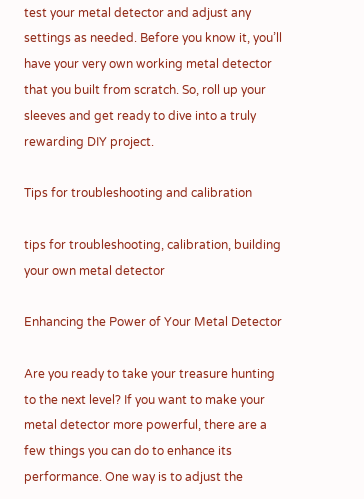test your metal detector and adjust any settings as needed. Before you know it, you’ll have your very own working metal detector that you built from scratch. So, roll up your sleeves and get ready to dive into a truly rewarding DIY project.

Tips for troubleshooting and calibration

tips for troubleshooting, calibration, building your own metal detector

Enhancing the Power of Your Metal Detector

Are you ready to take your treasure hunting to the next level? If you want to make your metal detector more powerful, there are a few things you can do to enhance its performance. One way is to adjust the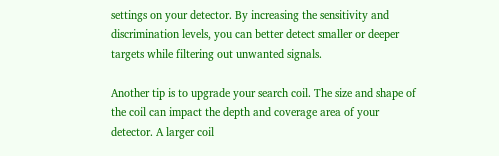settings on your detector. By increasing the sensitivity and discrimination levels, you can better detect smaller or deeper targets while filtering out unwanted signals.

Another tip is to upgrade your search coil. The size and shape of the coil can impact the depth and coverage area of your detector. A larger coil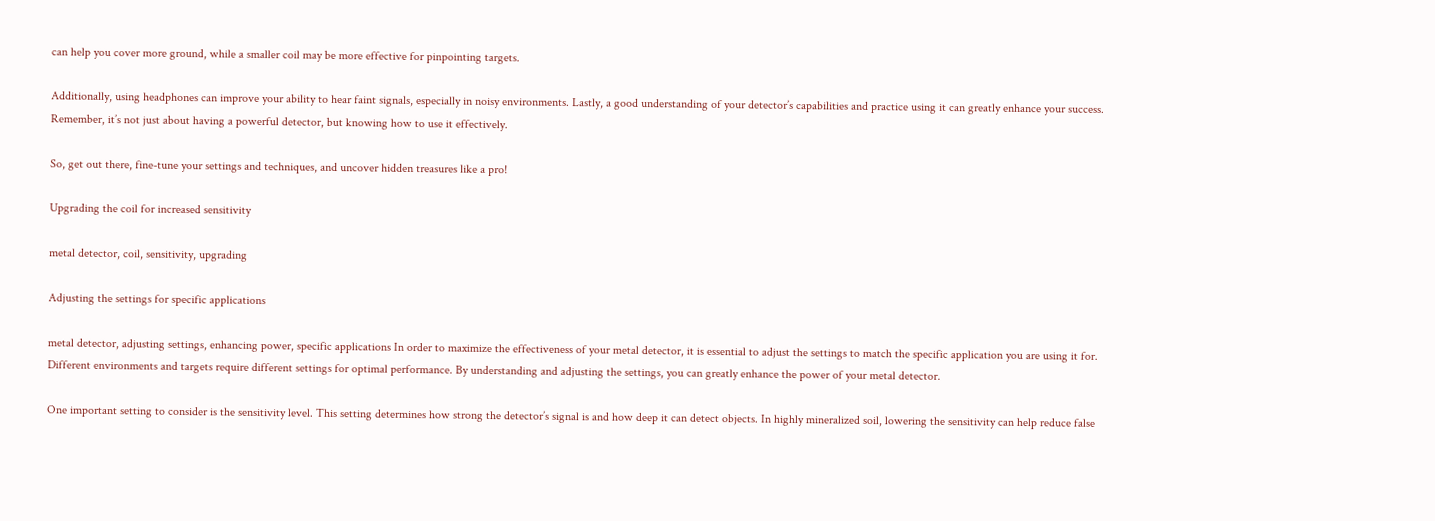can help you cover more ground, while a smaller coil may be more effective for pinpointing targets.

Additionally, using headphones can improve your ability to hear faint signals, especially in noisy environments. Lastly, a good understanding of your detector’s capabilities and practice using it can greatly enhance your success. Remember, it’s not just about having a powerful detector, but knowing how to use it effectively.

So, get out there, fine-tune your settings and techniques, and uncover hidden treasures like a pro!

Upgrading the coil for increased sensitivity

metal detector, coil, sensitivity, upgrading

Adjusting the settings for specific applications

metal detector, adjusting settings, enhancing power, specific applications In order to maximize the effectiveness of your metal detector, it is essential to adjust the settings to match the specific application you are using it for. Different environments and targets require different settings for optimal performance. By understanding and adjusting the settings, you can greatly enhance the power of your metal detector.

One important setting to consider is the sensitivity level. This setting determines how strong the detector’s signal is and how deep it can detect objects. In highly mineralized soil, lowering the sensitivity can help reduce false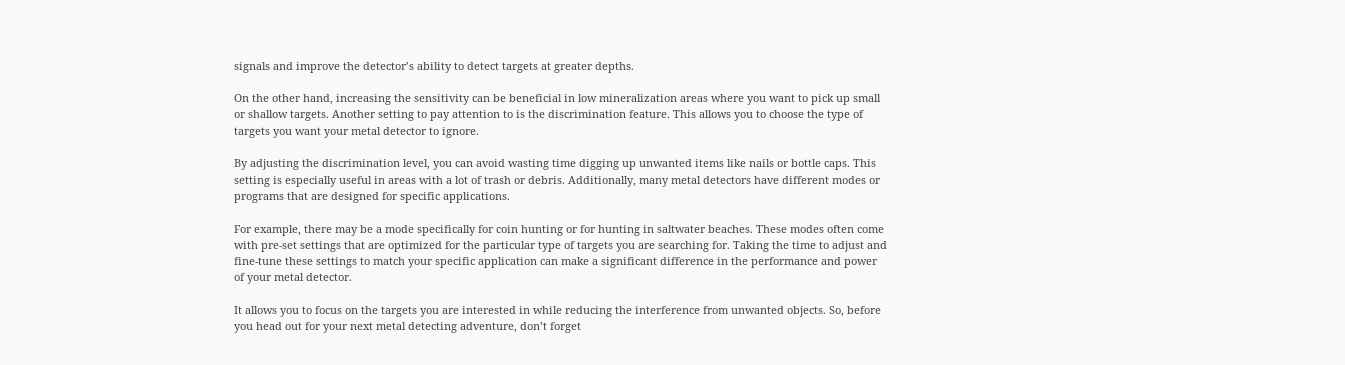signals and improve the detector’s ability to detect targets at greater depths.

On the other hand, increasing the sensitivity can be beneficial in low mineralization areas where you want to pick up small or shallow targets. Another setting to pay attention to is the discrimination feature. This allows you to choose the type of targets you want your metal detector to ignore.

By adjusting the discrimination level, you can avoid wasting time digging up unwanted items like nails or bottle caps. This setting is especially useful in areas with a lot of trash or debris. Additionally, many metal detectors have different modes or programs that are designed for specific applications.

For example, there may be a mode specifically for coin hunting or for hunting in saltwater beaches. These modes often come with pre-set settings that are optimized for the particular type of targets you are searching for. Taking the time to adjust and fine-tune these settings to match your specific application can make a significant difference in the performance and power of your metal detector.

It allows you to focus on the targets you are interested in while reducing the interference from unwanted objects. So, before you head out for your next metal detecting adventure, don’t forget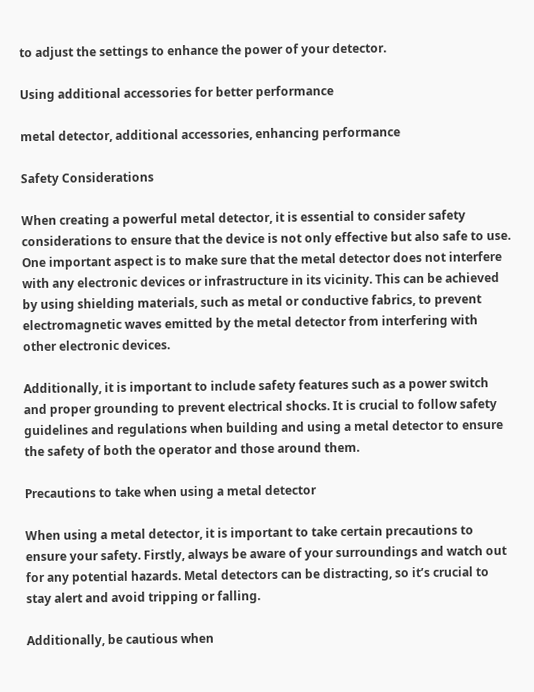to adjust the settings to enhance the power of your detector.

Using additional accessories for better performance

metal detector, additional accessories, enhancing performance

Safety Considerations

When creating a powerful metal detector, it is essential to consider safety considerations to ensure that the device is not only effective but also safe to use. One important aspect is to make sure that the metal detector does not interfere with any electronic devices or infrastructure in its vicinity. This can be achieved by using shielding materials, such as metal or conductive fabrics, to prevent electromagnetic waves emitted by the metal detector from interfering with other electronic devices.

Additionally, it is important to include safety features such as a power switch and proper grounding to prevent electrical shocks. It is crucial to follow safety guidelines and regulations when building and using a metal detector to ensure the safety of both the operator and those around them.

Precautions to take when using a metal detector

When using a metal detector, it is important to take certain precautions to ensure your safety. Firstly, always be aware of your surroundings and watch out for any potential hazards. Metal detectors can be distracting, so it’s crucial to stay alert and avoid tripping or falling.

Additionally, be cautious when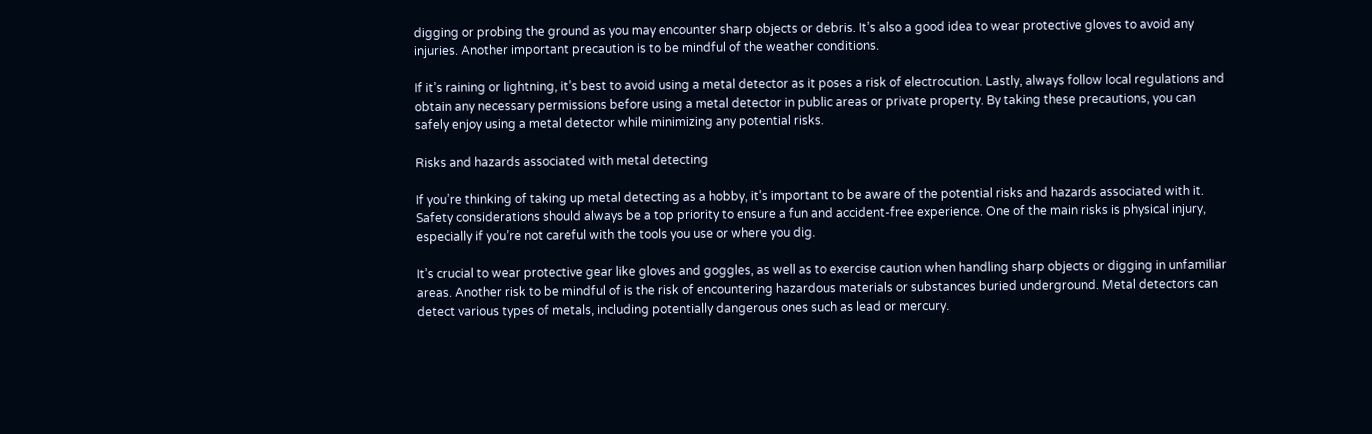digging or probing the ground as you may encounter sharp objects or debris. It’s also a good idea to wear protective gloves to avoid any injuries. Another important precaution is to be mindful of the weather conditions.

If it’s raining or lightning, it’s best to avoid using a metal detector as it poses a risk of electrocution. Lastly, always follow local regulations and obtain any necessary permissions before using a metal detector in public areas or private property. By taking these precautions, you can safely enjoy using a metal detector while minimizing any potential risks.

Risks and hazards associated with metal detecting

If you’re thinking of taking up metal detecting as a hobby, it’s important to be aware of the potential risks and hazards associated with it. Safety considerations should always be a top priority to ensure a fun and accident-free experience. One of the main risks is physical injury, especially if you’re not careful with the tools you use or where you dig.

It’s crucial to wear protective gear like gloves and goggles, as well as to exercise caution when handling sharp objects or digging in unfamiliar areas. Another risk to be mindful of is the risk of encountering hazardous materials or substances buried underground. Metal detectors can detect various types of metals, including potentially dangerous ones such as lead or mercury.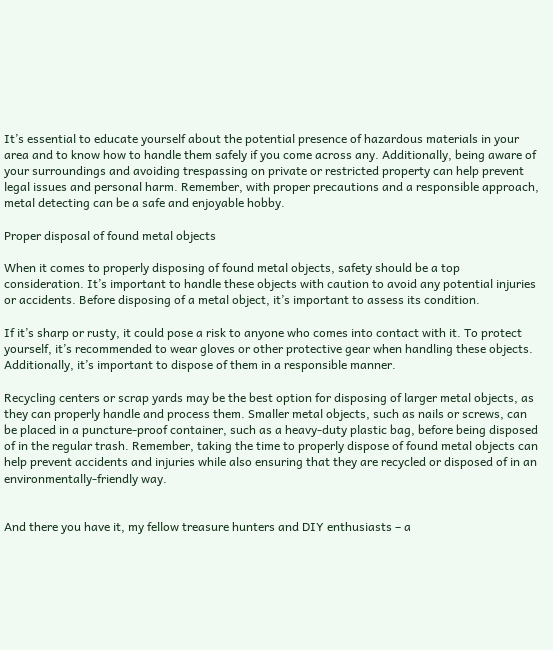It’s essential to educate yourself about the potential presence of hazardous materials in your area and to know how to handle them safely if you come across any. Additionally, being aware of your surroundings and avoiding trespassing on private or restricted property can help prevent legal issues and personal harm. Remember, with proper precautions and a responsible approach, metal detecting can be a safe and enjoyable hobby.

Proper disposal of found metal objects

When it comes to properly disposing of found metal objects, safety should be a top consideration. It’s important to handle these objects with caution to avoid any potential injuries or accidents. Before disposing of a metal object, it’s important to assess its condition.

If it’s sharp or rusty, it could pose a risk to anyone who comes into contact with it. To protect yourself, it’s recommended to wear gloves or other protective gear when handling these objects. Additionally, it’s important to dispose of them in a responsible manner.

Recycling centers or scrap yards may be the best option for disposing of larger metal objects, as they can properly handle and process them. Smaller metal objects, such as nails or screws, can be placed in a puncture-proof container, such as a heavy-duty plastic bag, before being disposed of in the regular trash. Remember, taking the time to properly dispose of found metal objects can help prevent accidents and injuries while also ensuring that they are recycled or disposed of in an environmentally-friendly way.


And there you have it, my fellow treasure hunters and DIY enthusiasts – a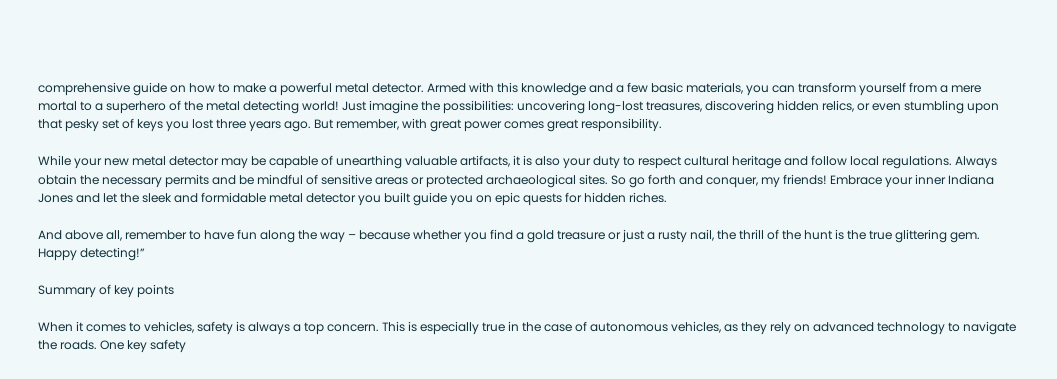comprehensive guide on how to make a powerful metal detector. Armed with this knowledge and a few basic materials, you can transform yourself from a mere mortal to a superhero of the metal detecting world! Just imagine the possibilities: uncovering long-lost treasures, discovering hidden relics, or even stumbling upon that pesky set of keys you lost three years ago. But remember, with great power comes great responsibility.

While your new metal detector may be capable of unearthing valuable artifacts, it is also your duty to respect cultural heritage and follow local regulations. Always obtain the necessary permits and be mindful of sensitive areas or protected archaeological sites. So go forth and conquer, my friends! Embrace your inner Indiana Jones and let the sleek and formidable metal detector you built guide you on epic quests for hidden riches.

And above all, remember to have fun along the way – because whether you find a gold treasure or just a rusty nail, the thrill of the hunt is the true glittering gem. Happy detecting!”

Summary of key points

When it comes to vehicles, safety is always a top concern. This is especially true in the case of autonomous vehicles, as they rely on advanced technology to navigate the roads. One key safety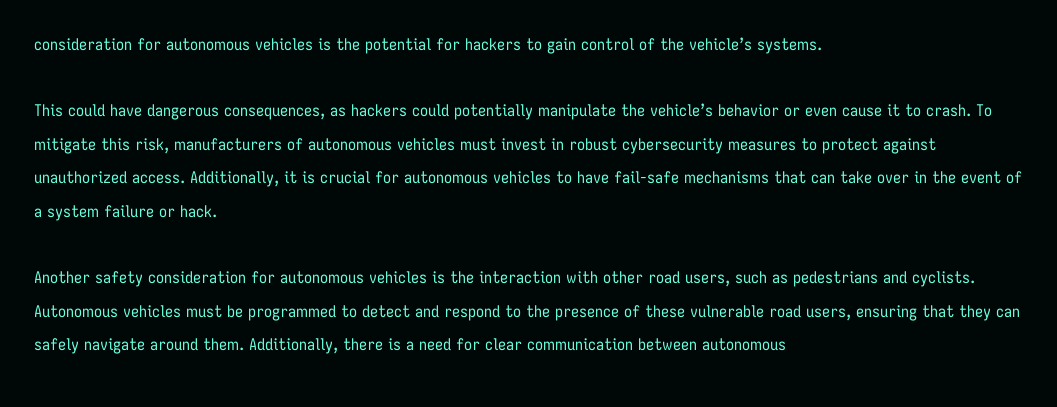consideration for autonomous vehicles is the potential for hackers to gain control of the vehicle’s systems.

This could have dangerous consequences, as hackers could potentially manipulate the vehicle’s behavior or even cause it to crash. To mitigate this risk, manufacturers of autonomous vehicles must invest in robust cybersecurity measures to protect against unauthorized access. Additionally, it is crucial for autonomous vehicles to have fail-safe mechanisms that can take over in the event of a system failure or hack.

Another safety consideration for autonomous vehicles is the interaction with other road users, such as pedestrians and cyclists. Autonomous vehicles must be programmed to detect and respond to the presence of these vulnerable road users, ensuring that they can safely navigate around them. Additionally, there is a need for clear communication between autonomous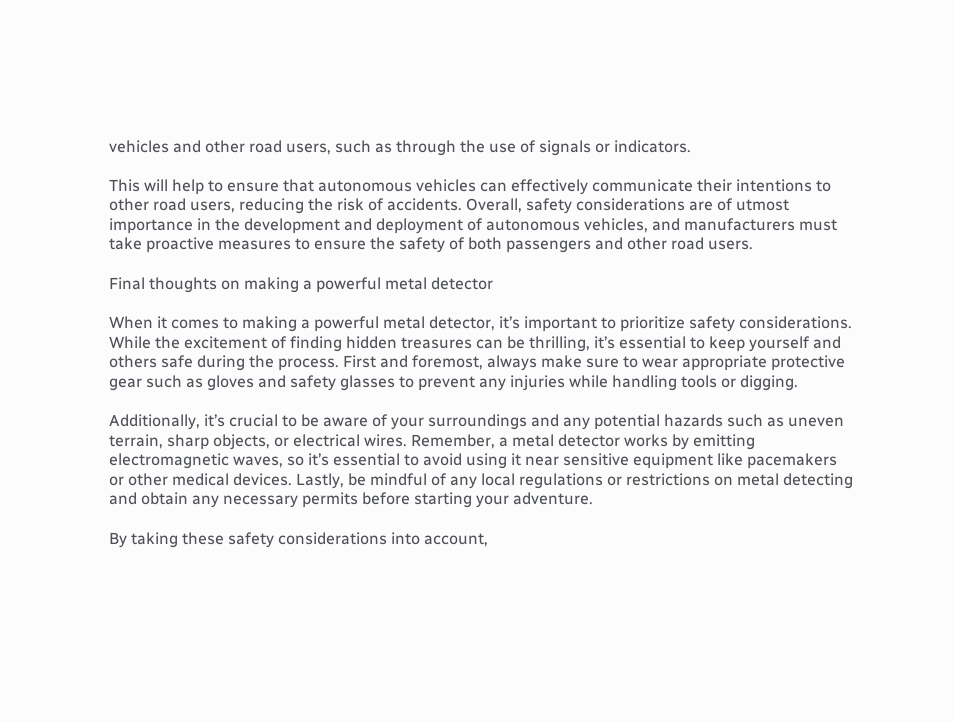vehicles and other road users, such as through the use of signals or indicators.

This will help to ensure that autonomous vehicles can effectively communicate their intentions to other road users, reducing the risk of accidents. Overall, safety considerations are of utmost importance in the development and deployment of autonomous vehicles, and manufacturers must take proactive measures to ensure the safety of both passengers and other road users.

Final thoughts on making a powerful metal detector

When it comes to making a powerful metal detector, it’s important to prioritize safety considerations. While the excitement of finding hidden treasures can be thrilling, it’s essential to keep yourself and others safe during the process. First and foremost, always make sure to wear appropriate protective gear such as gloves and safety glasses to prevent any injuries while handling tools or digging.

Additionally, it’s crucial to be aware of your surroundings and any potential hazards such as uneven terrain, sharp objects, or electrical wires. Remember, a metal detector works by emitting electromagnetic waves, so it’s essential to avoid using it near sensitive equipment like pacemakers or other medical devices. Lastly, be mindful of any local regulations or restrictions on metal detecting and obtain any necessary permits before starting your adventure.

By taking these safety considerations into account,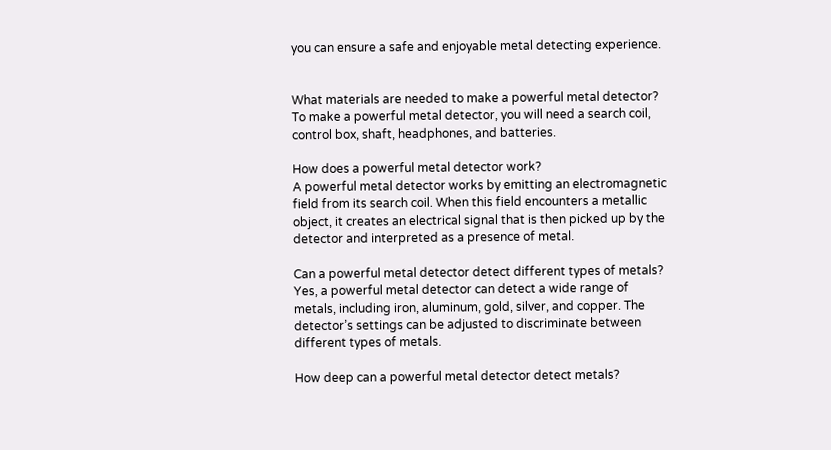you can ensure a safe and enjoyable metal detecting experience.


What materials are needed to make a powerful metal detector?
To make a powerful metal detector, you will need a search coil, control box, shaft, headphones, and batteries.

How does a powerful metal detector work?
A powerful metal detector works by emitting an electromagnetic field from its search coil. When this field encounters a metallic object, it creates an electrical signal that is then picked up by the detector and interpreted as a presence of metal.

Can a powerful metal detector detect different types of metals?
Yes, a powerful metal detector can detect a wide range of metals, including iron, aluminum, gold, silver, and copper. The detector’s settings can be adjusted to discriminate between different types of metals.

How deep can a powerful metal detector detect metals?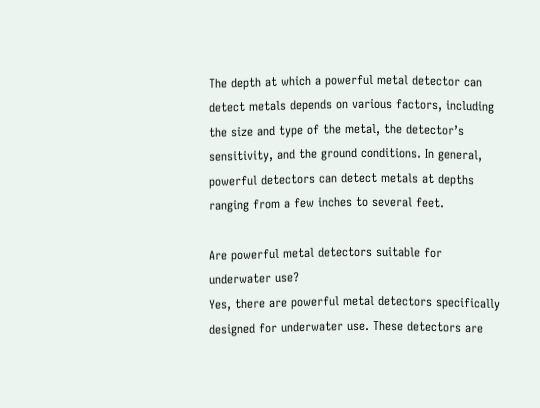The depth at which a powerful metal detector can detect metals depends on various factors, including the size and type of the metal, the detector’s sensitivity, and the ground conditions. In general, powerful detectors can detect metals at depths ranging from a few inches to several feet.

Are powerful metal detectors suitable for underwater use?
Yes, there are powerful metal detectors specifically designed for underwater use. These detectors are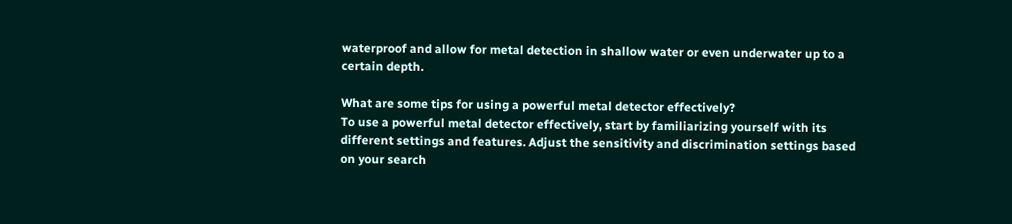waterproof and allow for metal detection in shallow water or even underwater up to a certain depth.

What are some tips for using a powerful metal detector effectively?
To use a powerful metal detector effectively, start by familiarizing yourself with its different settings and features. Adjust the sensitivity and discrimination settings based on your search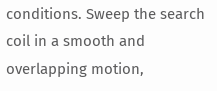conditions. Sweep the search coil in a smooth and overlapping motion,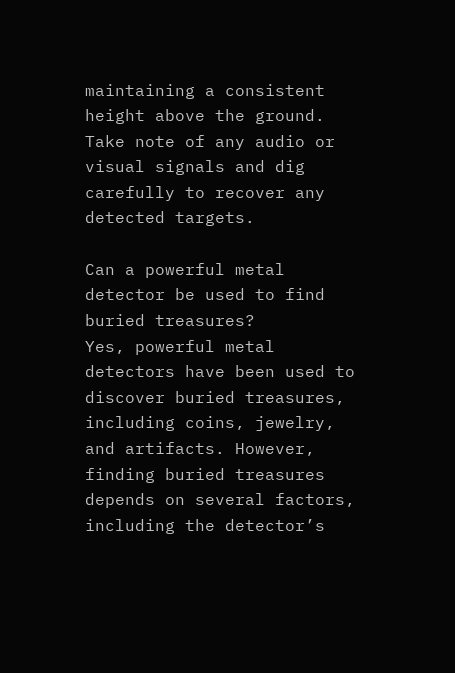maintaining a consistent height above the ground. Take note of any audio or visual signals and dig carefully to recover any detected targets.

Can a powerful metal detector be used to find buried treasures?
Yes, powerful metal detectors have been used to discover buried treasures, including coins, jewelry, and artifacts. However, finding buried treasures depends on several factors, including the detector’s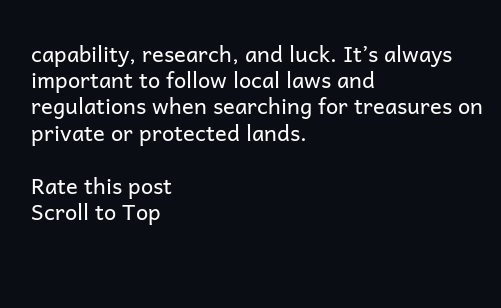capability, research, and luck. It’s always important to follow local laws and regulations when searching for treasures on private or protected lands.

Rate this post
Scroll to Top